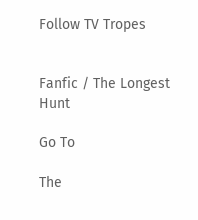Follow TV Tropes


Fanfic / The Longest Hunt

Go To

The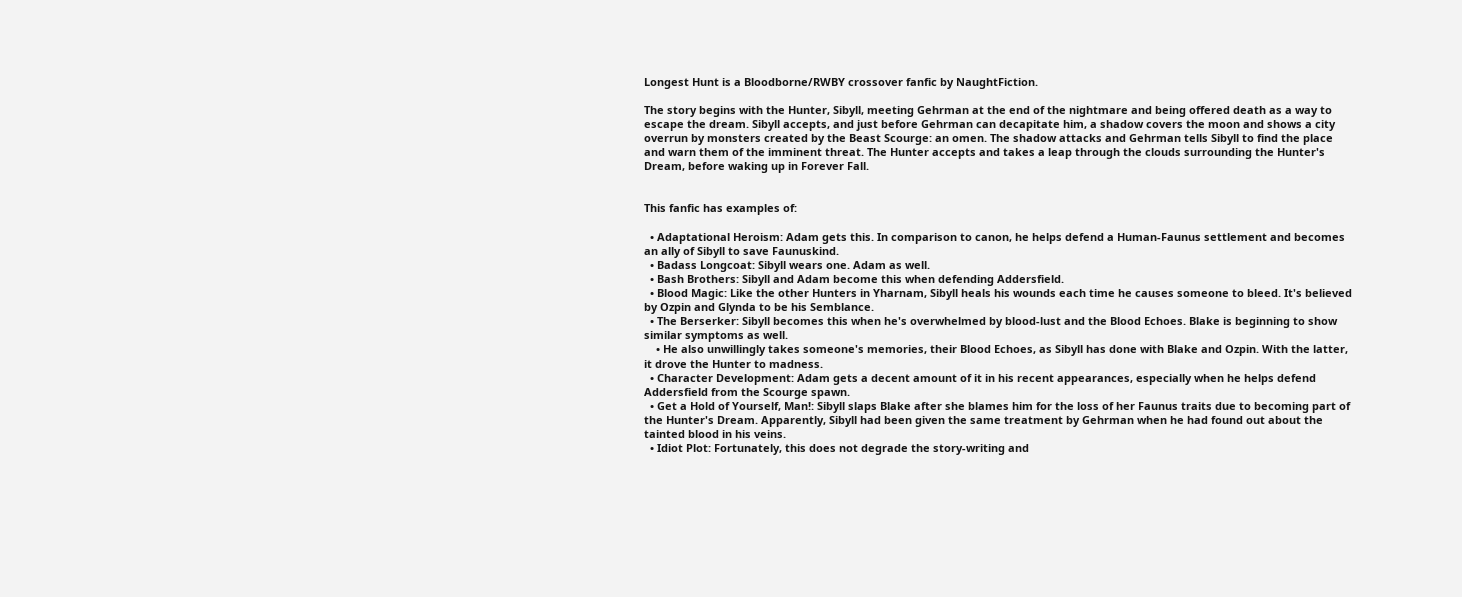Longest Hunt is a Bloodborne/RWBY crossover fanfic by NaughtFiction.

The story begins with the Hunter, Sibyll, meeting Gehrman at the end of the nightmare and being offered death as a way to escape the dream. Sibyll accepts, and just before Gehrman can decapitate him, a shadow covers the moon and shows a city overrun by monsters created by the Beast Scourge: an omen. The shadow attacks and Gehrman tells Sibyll to find the place and warn them of the imminent threat. The Hunter accepts and takes a leap through the clouds surrounding the Hunter's Dream, before waking up in Forever Fall.


This fanfic has examples of:

  • Adaptational Heroism: Adam gets this. In comparison to canon, he helps defend a Human-Faunus settlement and becomes an ally of Sibyll to save Faunuskind.
  • Badass Longcoat: Sibyll wears one. Adam as well.
  • Bash Brothers: Sibyll and Adam become this when defending Addersfield.
  • Blood Magic: Like the other Hunters in Yharnam, Sibyll heals his wounds each time he causes someone to bleed. It's believed by Ozpin and Glynda to be his Semblance.
  • The Berserker: Sibyll becomes this when he's overwhelmed by blood-lust and the Blood Echoes. Blake is beginning to show similar symptoms as well.
    • He also unwillingly takes someone's memories, their Blood Echoes, as Sibyll has done with Blake and Ozpin. With the latter, it drove the Hunter to madness.
  • Character Development: Adam gets a decent amount of it in his recent appearances, especially when he helps defend Addersfield from the Scourge spawn.
  • Get a Hold of Yourself, Man!: Sibyll slaps Blake after she blames him for the loss of her Faunus traits due to becoming part of the Hunter's Dream. Apparently, Sibyll had been given the same treatment by Gehrman when he had found out about the tainted blood in his veins.
  • Idiot Plot: Fortunately, this does not degrade the story-writing and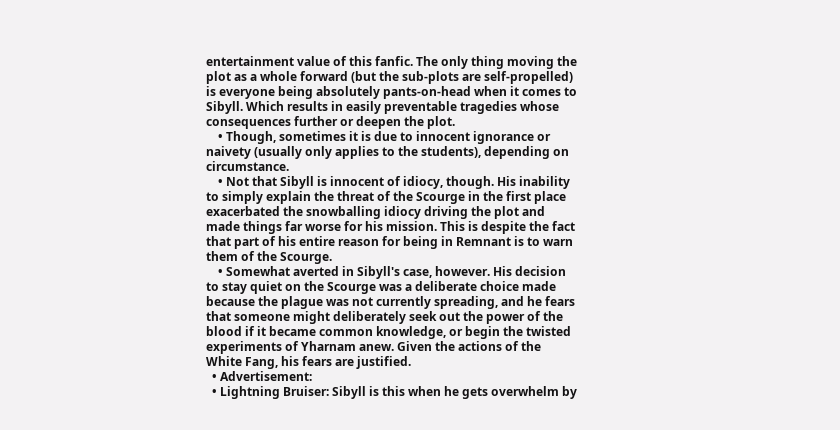entertainment value of this fanfic. The only thing moving the plot as a whole forward (but the sub-plots are self-propelled) is everyone being absolutely pants-on-head when it comes to Sibyll. Which results in easily preventable tragedies whose consequences further or deepen the plot.
    • Though, sometimes it is due to innocent ignorance or naivety (usually only applies to the students), depending on circumstance.
    • Not that Sibyll is innocent of idiocy, though. His inability to simply explain the threat of the Scourge in the first place exacerbated the snowballing idiocy driving the plot and made things far worse for his mission. This is despite the fact that part of his entire reason for being in Remnant is to warn them of the Scourge.
    • Somewhat averted in Sibyll's case, however. His decision to stay quiet on the Scourge was a deliberate choice made because the plague was not currently spreading, and he fears that someone might deliberately seek out the power of the blood if it became common knowledge, or begin the twisted experiments of Yharnam anew. Given the actions of the White Fang, his fears are justified.
  • Advertisement:
  • Lightning Bruiser: Sibyll is this when he gets overwhelm by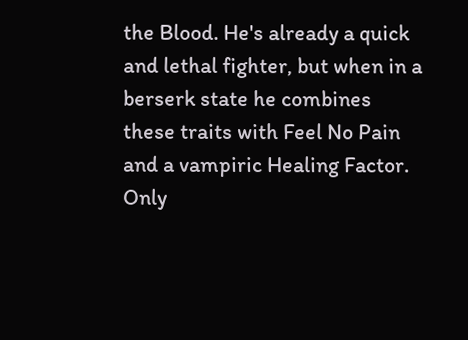the Blood. He's already a quick and lethal fighter, but when in a berserk state he combines these traits with Feel No Pain and a vampiric Healing Factor. Only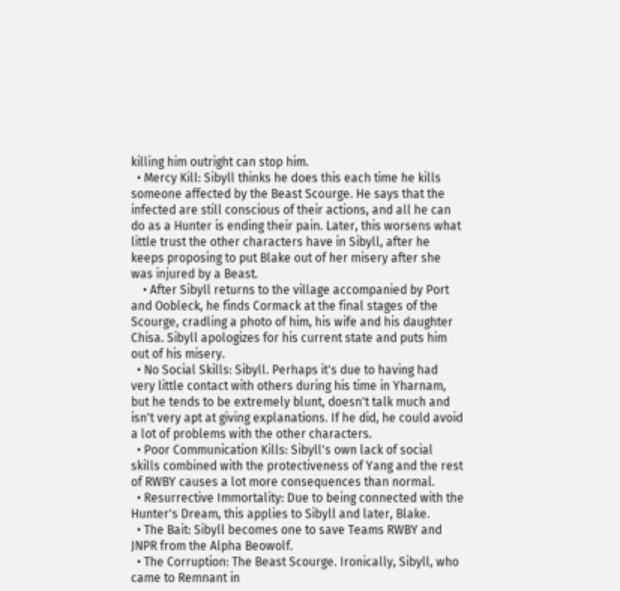killing him outright can stop him.
  • Mercy Kill: Sibyll thinks he does this each time he kills someone affected by the Beast Scourge. He says that the infected are still conscious of their actions, and all he can do as a Hunter is ending their pain. Later, this worsens what little trust the other characters have in Sibyll, after he keeps proposing to put Blake out of her misery after she was injured by a Beast.
    • After Sibyll returns to the village accompanied by Port and Oobleck, he finds Cormack at the final stages of the Scourge, cradling a photo of him, his wife and his daughter Chisa. Sibyll apologizes for his current state and puts him out of his misery.
  • No Social Skills: Sibyll. Perhaps it's due to having had very little contact with others during his time in Yharnam, but he tends to be extremely blunt, doesn't talk much and isn't very apt at giving explanations. If he did, he could avoid a lot of problems with the other characters.
  • Poor Communication Kills: Sibyll's own lack of social skills combined with the protectiveness of Yang and the rest of RWBY causes a lot more consequences than normal.
  • Resurrective Immortality: Due to being connected with the Hunter's Dream, this applies to Sibyll and later, Blake.
  • The Bait: Sibyll becomes one to save Teams RWBY and JNPR from the Alpha Beowolf.
  • The Corruption: The Beast Scourge. Ironically, Sibyll, who came to Remnant in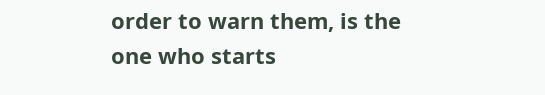order to warn them, is the one who starts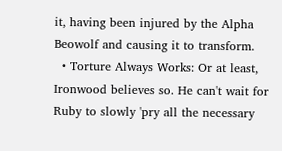it, having been injured by the Alpha Beowolf and causing it to transform.
  • Torture Always Works: Or at least, Ironwood believes so. He can't wait for Ruby to slowly 'pry all the necessary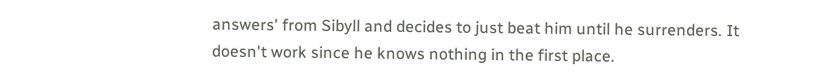answers' from Sibyll and decides to just beat him until he surrenders. It doesn't work since he knows nothing in the first place.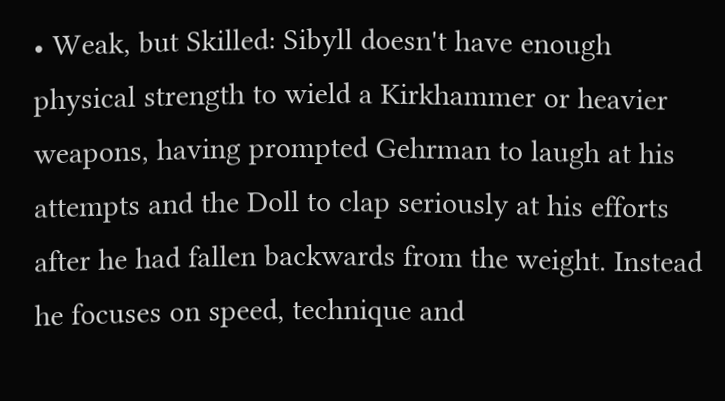• Weak, but Skilled: Sibyll doesn't have enough physical strength to wield a Kirkhammer or heavier weapons, having prompted Gehrman to laugh at his attempts and the Doll to clap seriously at his efforts after he had fallen backwards from the weight. Instead he focuses on speed, technique and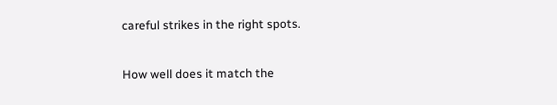careful strikes in the right spots.

How well does it match the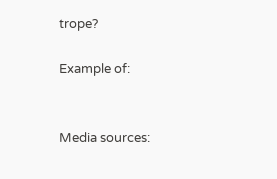trope?

Example of:


Media sources: